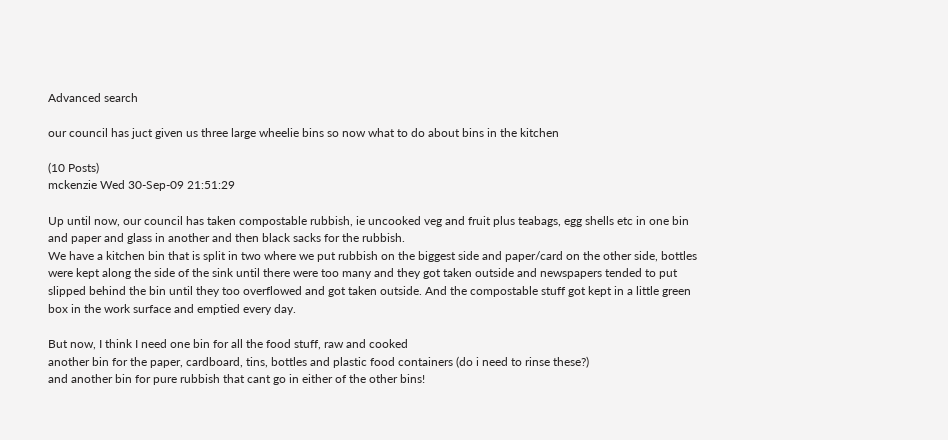Advanced search

our council has juct given us three large wheelie bins so now what to do about bins in the kitchen

(10 Posts)
mckenzie Wed 30-Sep-09 21:51:29

Up until now, our council has taken compostable rubbish, ie uncooked veg and fruit plus teabags, egg shells etc in one bin and paper and glass in another and then black sacks for the rubbish.
We have a kitchen bin that is split in two where we put rubbish on the biggest side and paper/card on the other side, bottles were kept along the side of the sink until there were too many and they got taken outside and newspapers tended to put slipped behind the bin until they too overflowed and got taken outside. And the compostable stuff got kept in a little green box in the work surface and emptied every day.

But now, I think I need one bin for all the food stuff, raw and cooked
another bin for the paper, cardboard, tins, bottles and plastic food containers (do i need to rinse these?)
and another bin for pure rubbish that cant go in either of the other bins!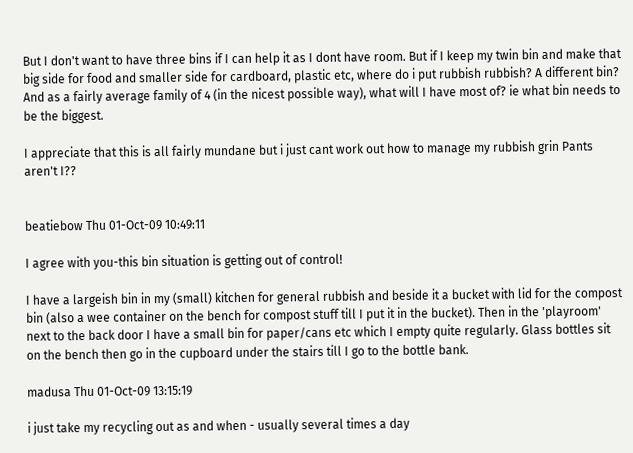But I don't want to have three bins if I can help it as I dont have room. But if I keep my twin bin and make that big side for food and smaller side for cardboard, plastic etc, where do i put rubbish rubbish? A different bin? And as a fairly average family of 4 (in the nicest possible way), what will I have most of? ie what bin needs to be the biggest.

I appreciate that this is all fairly mundane but i just cant work out how to manage my rubbish grin Pants aren't I??


beatiebow Thu 01-Oct-09 10:49:11

I agree with you-this bin situation is getting out of control!

I have a largeish bin in my (small) kitchen for general rubbish and beside it a bucket with lid for the compost bin (also a wee container on the bench for compost stuff till I put it in the bucket). Then in the 'playroom' next to the back door I have a small bin for paper/cans etc which I empty quite regularly. Glass bottles sit on the bench then go in the cupboard under the stairs till I go to the bottle bank.

madusa Thu 01-Oct-09 13:15:19

i just take my recycling out as and when - usually several times a day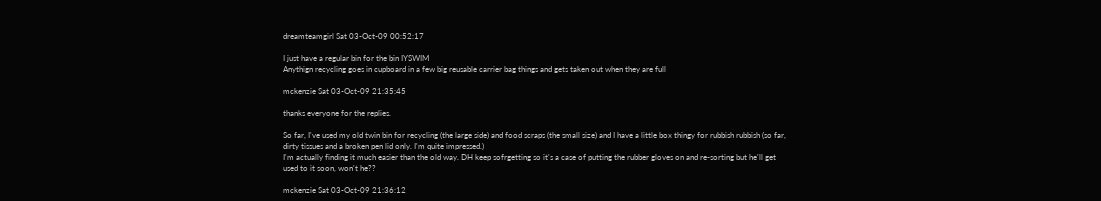dreamteamgirl Sat 03-Oct-09 00:52:17

I just have a regular bin for the bin IYSWIM
Anythign recycling goes in cupboard in a few big reusable carrier bag things and gets taken out when they are full

mckenzie Sat 03-Oct-09 21:35:45

thanks everyone for the replies.

So far, I've used my old twin bin for recycling (the large side) and food scraps (the small size) and I have a little box thingy for rubbish rubbish (so far, dirty tissues and a broken pen lid only. I'm quite impressed.)
I'm actually finding it much easier than the old way. DH keep sofrgetting so it's a case of putting the rubber gloves on and re-sorting but he'll get used to it soon, won't he??

mckenzie Sat 03-Oct-09 21:36:12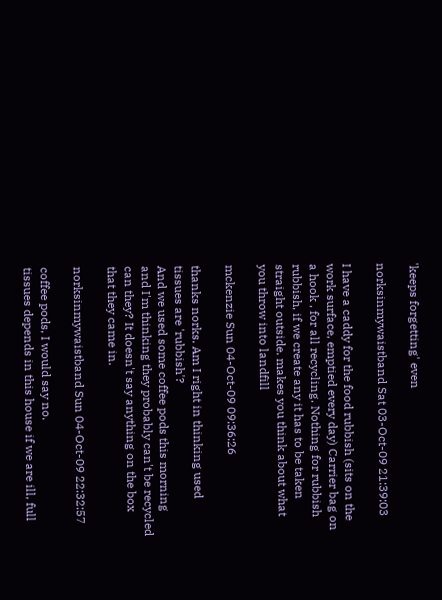'keeps forgetting' even

norksinmywaistband Sat 03-Oct-09 21:39:03

I have a caddy for the food rubbish (sits on the work surface, emptied every day) Carrier bag on a hook , for all recycling. Nothing for rubbish rubbish, if we create any it has to be taken straight outside. makes you think about what you throw into landfill

mckenzie Sun 04-Oct-09 09:36:26

thanks norks. Am I right in thinking used tissues are 'rubbish'?
And we used some coffee pods this morning and I'm thinking they probably can't be recycled can they? It doesn't say anything on the box that they came in.

norksinmywaistband Sun 04-Oct-09 22:32:57

coffee pods, I would say no.
tissues depends in this house if we are ill, full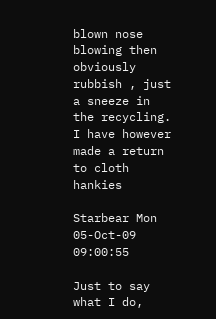blown nose blowing then obviously rubbish , just a sneeze in the recycling.
I have however made a return to cloth hankies

Starbear Mon 05-Oct-09 09:00:55

Just to say what I do,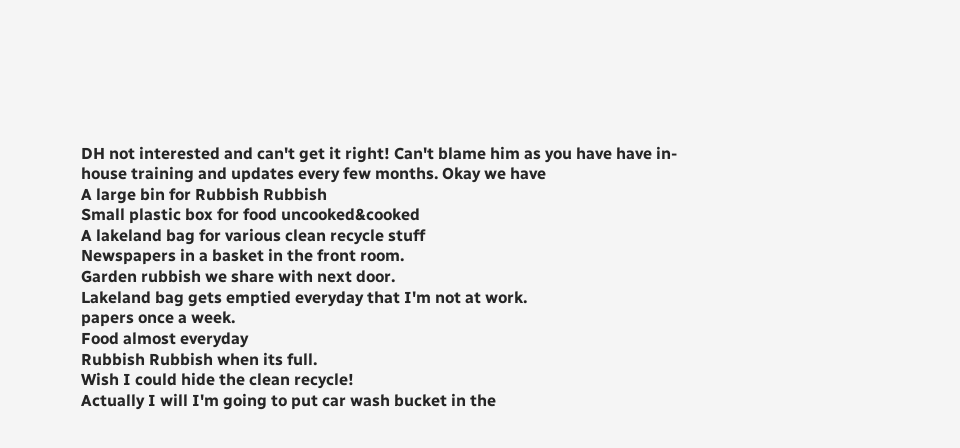DH not interested and can't get it right! Can't blame him as you have have in-house training and updates every few months. Okay we have
A large bin for Rubbish Rubbish
Small plastic box for food uncooked&cooked
A lakeland bag for various clean recycle stuff
Newspapers in a basket in the front room.
Garden rubbish we share with next door.
Lakeland bag gets emptied everyday that I'm not at work.
papers once a week.
Food almost everyday
Rubbish Rubbish when its full.
Wish I could hide the clean recycle!
Actually I will I'm going to put car wash bucket in the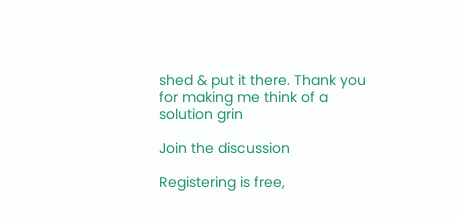shed & put it there. Thank you for making me think of a solution grin

Join the discussion

Registering is free,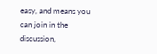easy, and means you can join in the discussion,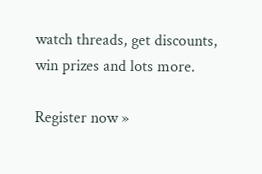watch threads, get discounts, win prizes and lots more.

Register now »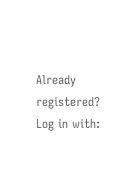Already registered? Log in with: